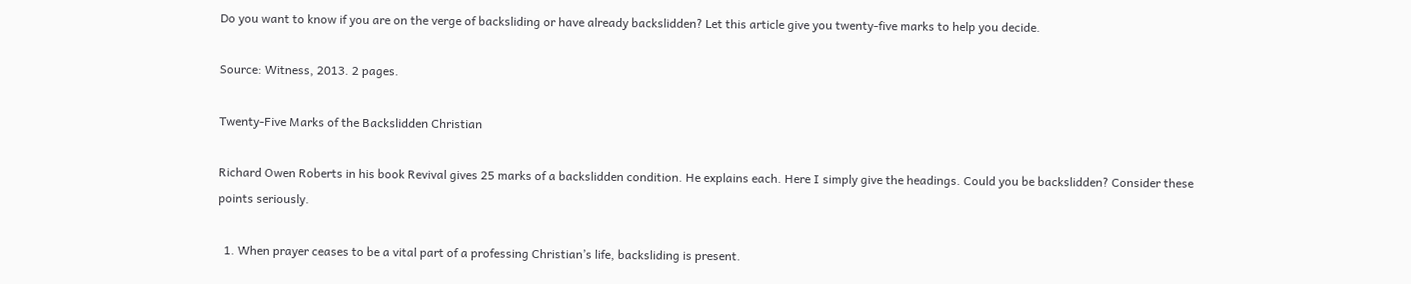Do you want to know if you are on the verge of backsliding or have already backslidden? Let this article give you twenty-five marks to help you decide.

Source: Witness, 2013. 2 pages.

Twenty-Five Marks of the Backslidden Christian

Richard Owen Roberts in his book Revival gives 25 marks of a backslidden condition. He explains each. Here I simply give the headings. Could you be backslidden? Consider these points seriously.

  1. When prayer ceases to be a vital part of a professing Christian’s life, backsliding is present.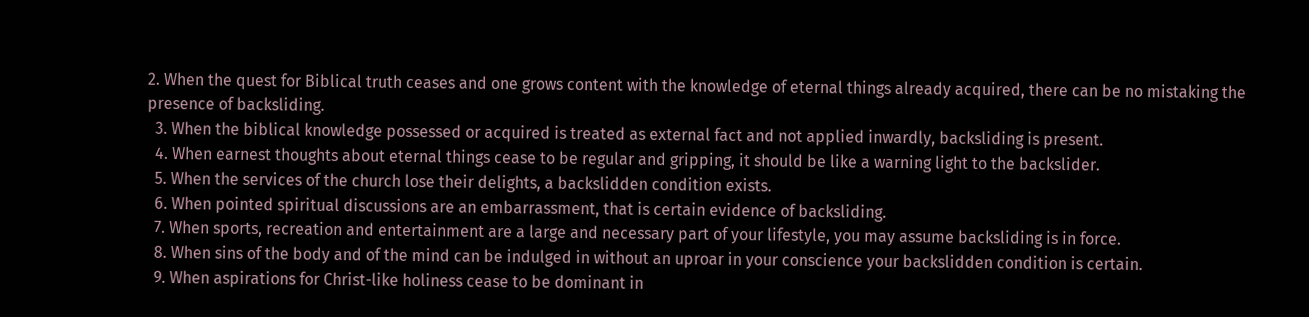2. When the quest for Biblical truth ceases and one grows content with the knowledge of eternal things already acquired, there can be no mistaking the presence of backsliding.
  3. When the biblical knowledge possessed or acquired is treated as external fact and not applied inwardly, backsliding is present.
  4. When earnest thoughts about eternal things cease to be regular and gripping, it should be like a warning light to the backslider.
  5. When the services of the church lose their delights, a backslidden condition exists.
  6. When pointed spiritual discussions are an embarrassment, that is certain evidence of backsliding.
  7. When sports, recreation and entertainment are a large and necessary part of your lifestyle, you may assume backsliding is in force.
  8. When sins of the body and of the mind can be indulged in without an uproar in your conscience your backslidden condition is certain.
  9. When aspirations for Christ-like holiness cease to be dominant in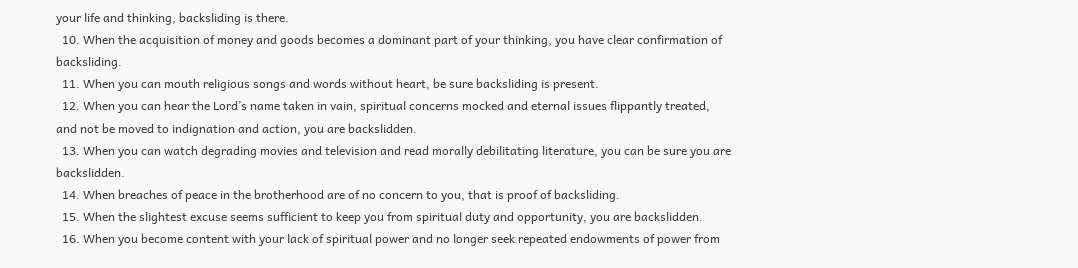your life and thinking, backsliding is there.
  10. When the acquisition of money and goods becomes a dominant part of your thinking, you have clear confirmation of backsliding.
  11. When you can mouth religious songs and words without heart, be sure backsliding is present.
  12. When you can hear the Lord’s name taken in vain, spiritual concerns mocked and eternal issues flippantly treated, and not be moved to indignation and action, you are backslidden.
  13. When you can watch degrading movies and television and read morally debilitating literature, you can be sure you are backslidden.
  14. When breaches of peace in the brotherhood are of no concern to you, that is proof of backsliding.
  15. When the slightest excuse seems sufficient to keep you from spiritual duty and opportunity, you are backslidden.
  16. When you become content with your lack of spiritual power and no longer seek repeated endowments of power from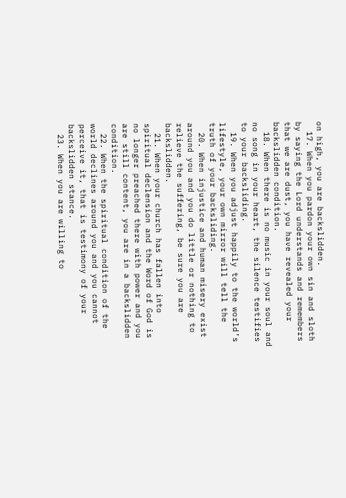on high, you are backslidden.
  17. When you pardon your own sin and sloth by saying the Lord understands and remembers that we are dust, you have revealed your backslidden condition.
  18. When there is no music in your soul and no song in your heart, the silence testifies to your backsliding.
  19. When you adjust happily to the world’s lifestyle, your own mirror will tell the truth of your backsliding.
  20. When injustice and human misery exist around you and you do little or nothing to relieve the suffering, be sure you are backslidden.
  21. When your church has fallen into spiritual declension and the Word of God is no longer preached there with power and you are still content, you are in a backslidden condition.
  22. When the spiritual condition of the world declines around you and you cannot perceive it, that is testimony of your backslidden stance.
  23. When you are willing to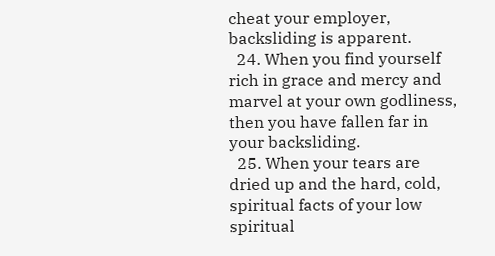cheat your employer, backsliding is apparent.
  24. When you find yourself rich in grace and mercy and marvel at your own godliness, then you have fallen far in your backsliding.
  25. When your tears are dried up and the hard, cold, spiritual facts of your low spiritual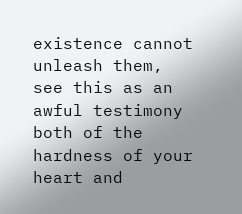existence cannot unleash them, see this as an awful testimony both of the hardness of your heart and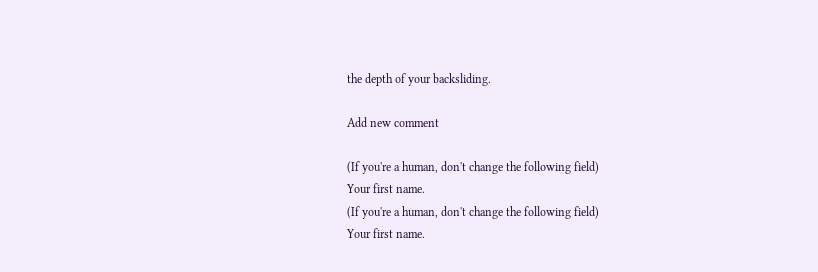the depth of your backsliding.

Add new comment

(If you're a human, don't change the following field)
Your first name.
(If you're a human, don't change the following field)
Your first name.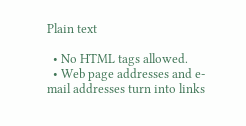Plain text

  • No HTML tags allowed.
  • Web page addresses and e-mail addresses turn into links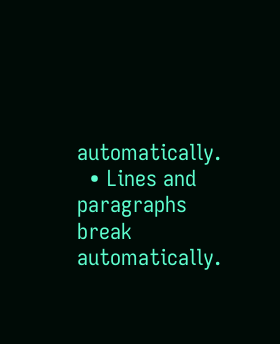automatically.
  • Lines and paragraphs break automatically.